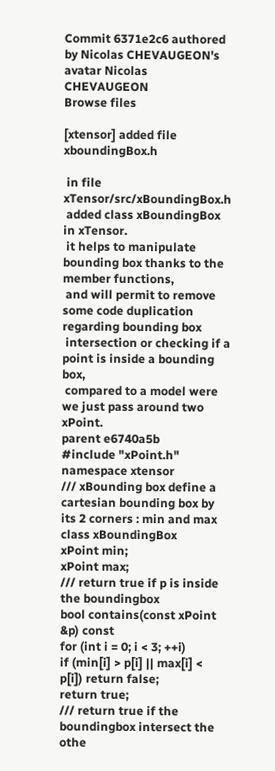Commit 6371e2c6 authored by Nicolas CHEVAUGEON's avatar Nicolas CHEVAUGEON
Browse files

[xtensor] added file xboundingBox.h

 in file xTensor/src/xBoundingBox.h
 added class xBoundingBox in xTensor.
 it helps to manipulate bounding box thanks to the member functions,
 and will permit to remove some code duplication regarding bounding box
 intersection or checking if a point is inside a bounding box,
 compared to a model were we just pass around two xPoint.
parent e6740a5b
#include "xPoint.h"
namespace xtensor
/// xBounding box define a cartesian bounding box by its 2 corners : min and max
class xBoundingBox
xPoint min;
xPoint max;
/// return true if p is inside the boundingbox
bool contains(const xPoint &p) const
for (int i = 0; i < 3; ++i)
if (min[i] > p[i] || max[i] < p[i]) return false;
return true;
/// return true if the boundingbox intersect the othe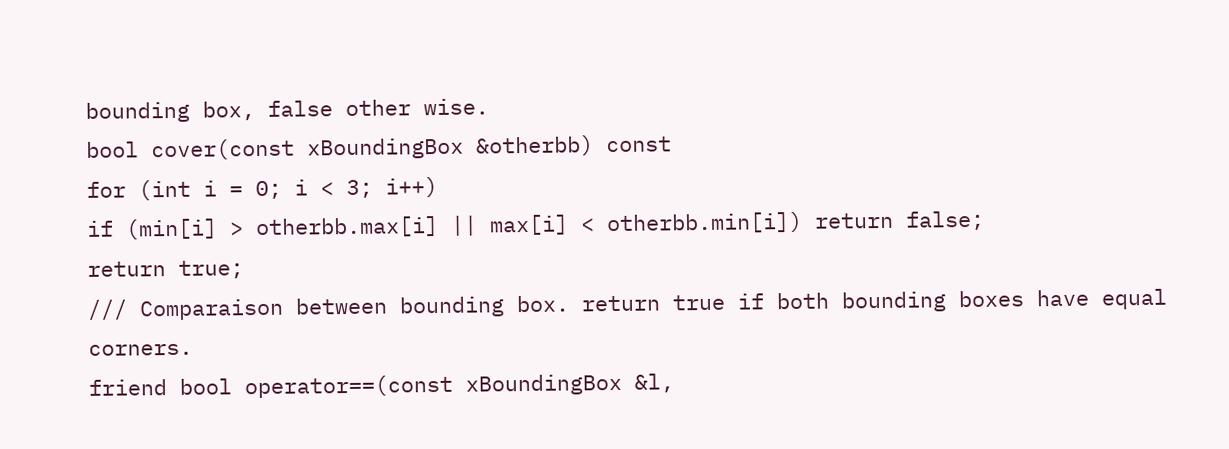bounding box, false other wise.
bool cover(const xBoundingBox &otherbb) const
for (int i = 0; i < 3; i++)
if (min[i] > otherbb.max[i] || max[i] < otherbb.min[i]) return false;
return true;
/// Comparaison between bounding box. return true if both bounding boxes have equal corners.
friend bool operator==(const xBoundingBox &l,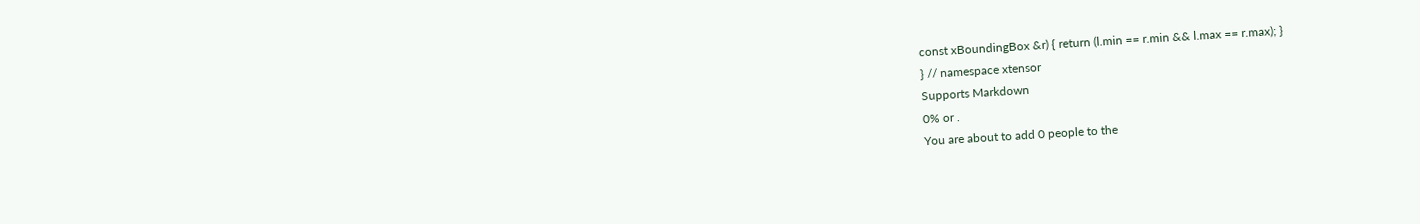const xBoundingBox &r) { return (l.min == r.min && l.max == r.max); }
} // namespace xtensor
Supports Markdown
0% or .
You are about to add 0 people to the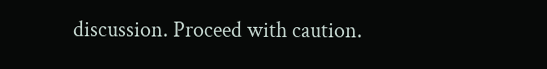discussion. Proceed with caution.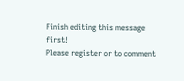Finish editing this message first!
Please register or to comment